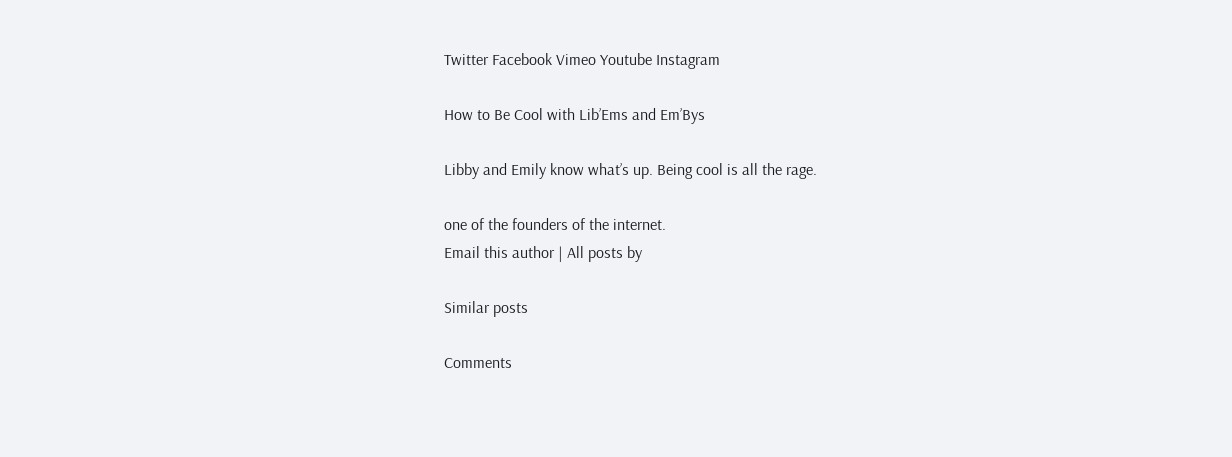Twitter Facebook Vimeo Youtube Instagram

How to Be Cool with Lib’Ems and Em’Bys

Libby and Emily know what’s up. Being cool is all the rage.

one of the founders of the internet.
Email this author | All posts by

Similar posts

Comments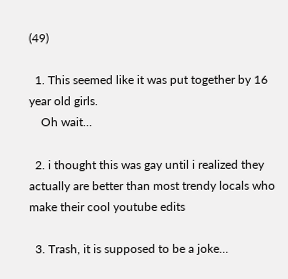(49)

  1. This seemed like it was put together by 16 year old girls.
    Oh wait…

  2. i thought this was gay until i realized they actually are better than most trendy locals who make their cool youtube edits

  3. Trash, it is supposed to be a joke…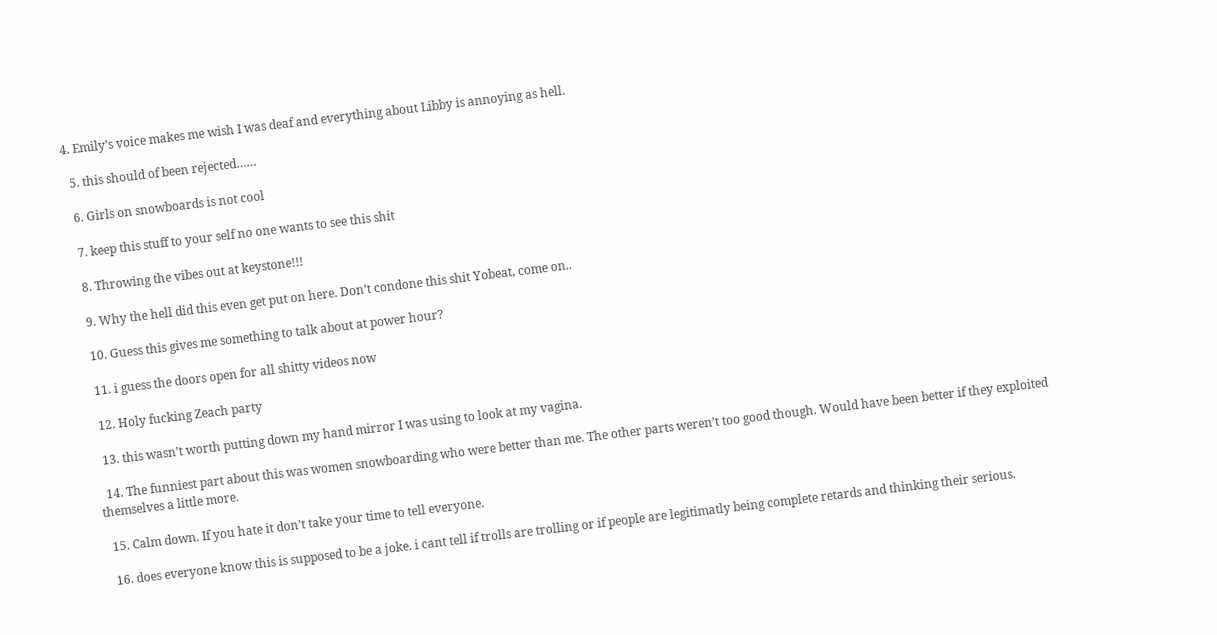4. Emily’s voice makes me wish I was deaf and everything about Libby is annoying as hell.

  5. this should of been rejected……

  6. Girls on snowboards is not cool

  7. keep this stuff to your self no one wants to see this shit

  8. Throwing the vibes out at keystone!!!

  9. Why the hell did this even get put on here. Don’t condone this shit Yobeat, come on..

  10. Guess this gives me something to talk about at power hour?

  11. i guess the doors open for all shitty videos now

  12. Holy fucking Zeach party

  13. this wasn’t worth putting down my hand mirror I was using to look at my vagina.

  14. The funniest part about this was women snowboarding who were better than me. The other parts weren’t too good though. Would have been better if they exploited themselves a little more.

  15. Calm down. If you hate it don’t take your time to tell everyone.

  16. does everyone know this is supposed to be a joke. i cant tell if trolls are trolling or if people are legitimatly being complete retards and thinking their serious.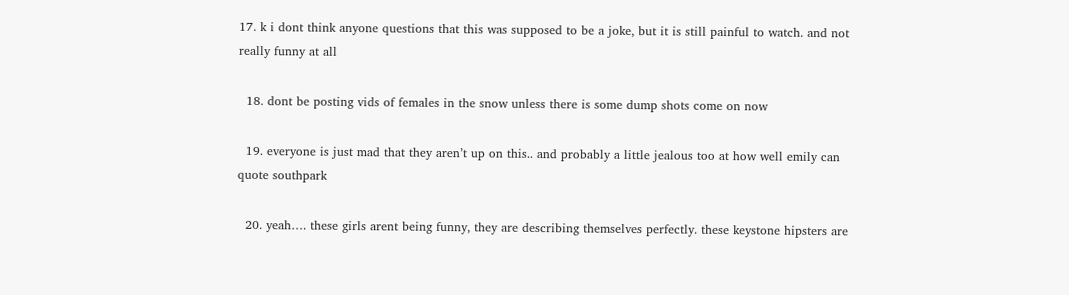17. k i dont think anyone questions that this was supposed to be a joke, but it is still painful to watch. and not really funny at all

  18. dont be posting vids of females in the snow unless there is some dump shots come on now

  19. everyone is just mad that they aren’t up on this.. and probably a little jealous too at how well emily can quote southpark

  20. yeah…. these girls arent being funny, they are describing themselves perfectly. these keystone hipsters are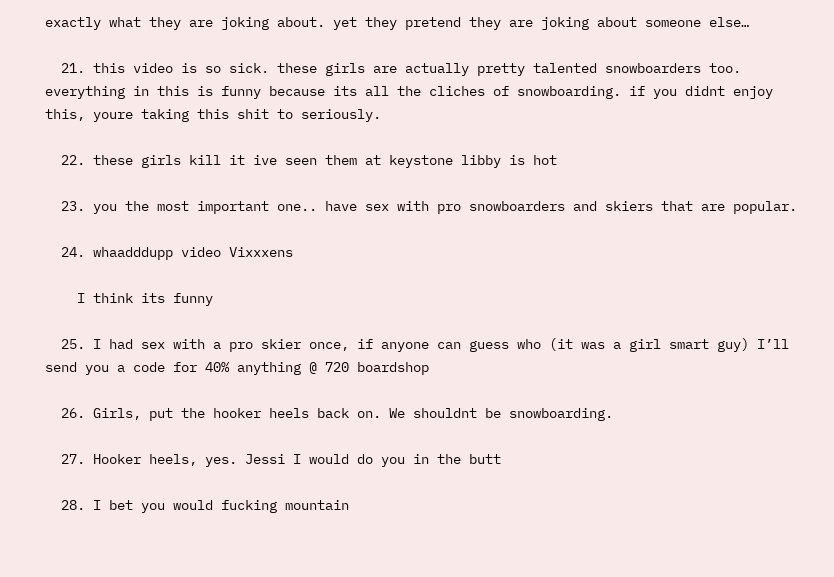exactly what they are joking about. yet they pretend they are joking about someone else…

  21. this video is so sick. these girls are actually pretty talented snowboarders too. everything in this is funny because its all the cliches of snowboarding. if you didnt enjoy this, youre taking this shit to seriously.

  22. these girls kill it ive seen them at keystone libby is hot

  23. you the most important one.. have sex with pro snowboarders and skiers that are popular.

  24. whaadddupp video Vixxxens

    I think its funny

  25. I had sex with a pro skier once, if anyone can guess who (it was a girl smart guy) I’ll send you a code for 40% anything @ 720 boardshop

  26. Girls, put the hooker heels back on. We shouldnt be snowboarding.

  27. Hooker heels, yes. Jessi I would do you in the butt

  28. I bet you would fucking mountain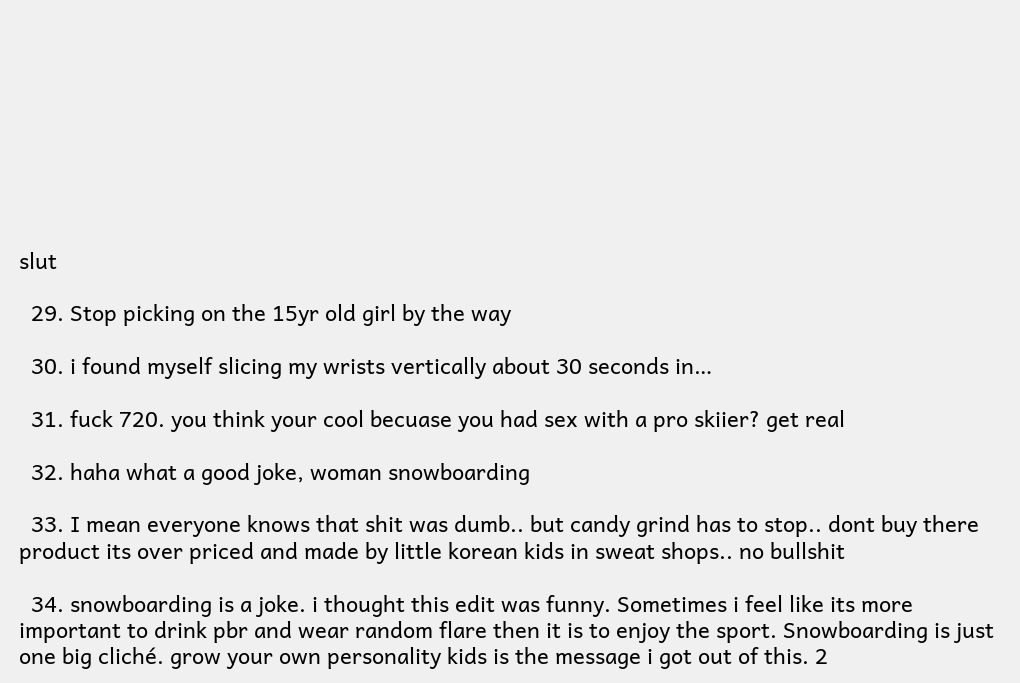slut

  29. Stop picking on the 15yr old girl by the way

  30. i found myself slicing my wrists vertically about 30 seconds in…

  31. fuck 720. you think your cool becuase you had sex with a pro skiier? get real

  32. haha what a good joke, woman snowboarding

  33. I mean everyone knows that shit was dumb.. but candy grind has to stop.. dont buy there product its over priced and made by little korean kids in sweat shops.. no bullshit

  34. snowboarding is a joke. i thought this edit was funny. Sometimes i feel like its more important to drink pbr and wear random flare then it is to enjoy the sport. Snowboarding is just one big cliché. grow your own personality kids is the message i got out of this. 2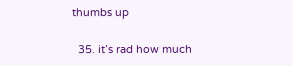thumbs up

  35. it’s rad how much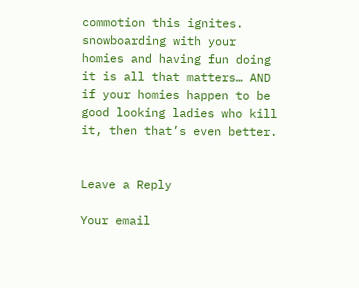commotion this ignites. snowboarding with your homies and having fun doing it is all that matters… AND if your homies happen to be good looking ladies who kill it, then that’s even better.


Leave a Reply

Your email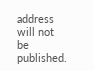address will not be published.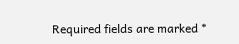Required fields are marked *